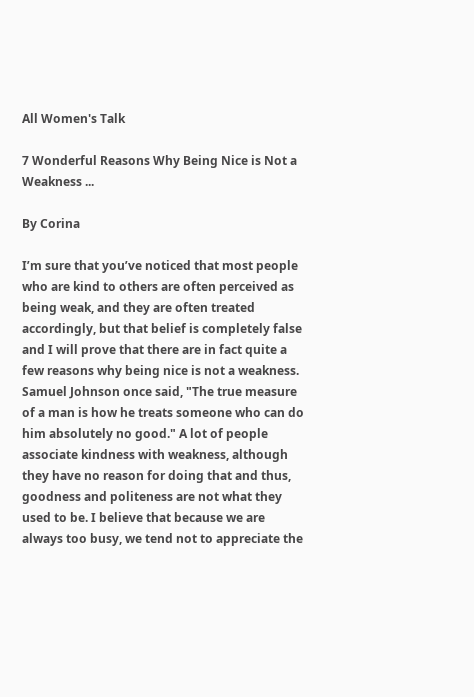All Women's Talk

7 Wonderful Reasons Why Being Nice is Not a Weakness ...

By Corina

I’m sure that you’ve noticed that most people who are kind to others are often perceived as being weak, and they are often treated accordingly, but that belief is completely false and I will prove that there are in fact quite a few reasons why being nice is not a weakness. Samuel Johnson once said, "The true measure of a man is how he treats someone who can do him absolutely no good." A lot of people associate kindness with weakness, although they have no reason for doing that and thus, goodness and politeness are not what they used to be. I believe that because we are always too busy, we tend not to appreciate the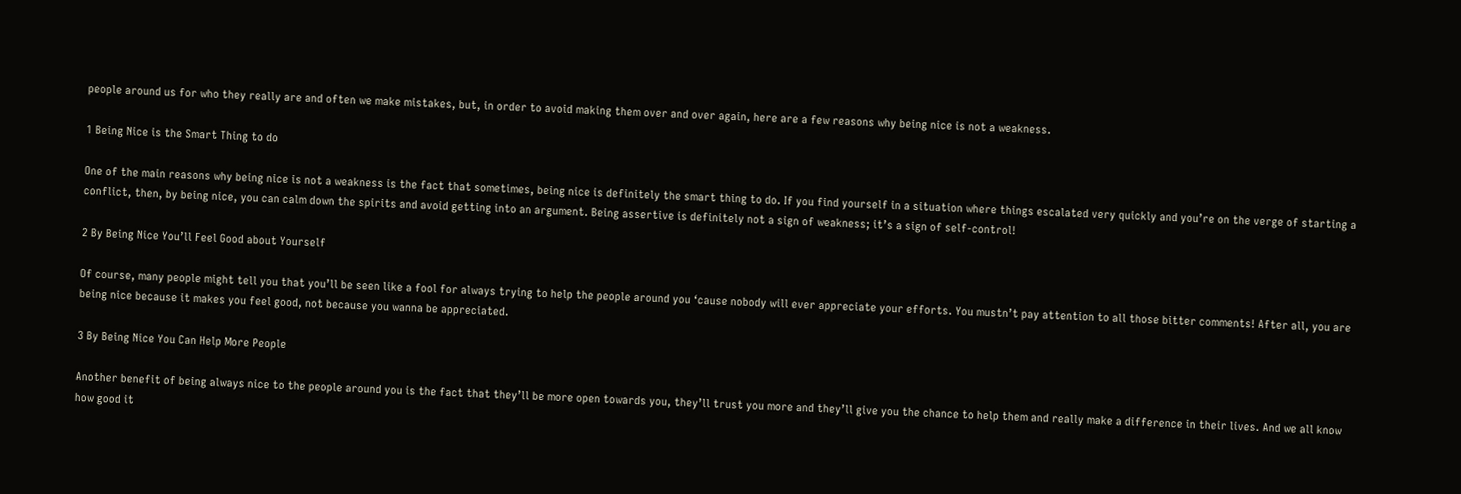people around us for who they really are and often we make mistakes, but, in order to avoid making them over and over again, here are a few reasons why being nice is not a weakness.

1 Being Nice is the Smart Thing to do

One of the main reasons why being nice is not a weakness is the fact that sometimes, being nice is definitely the smart thing to do. If you find yourself in a situation where things escalated very quickly and you’re on the verge of starting a conflict, then, by being nice, you can calm down the spirits and avoid getting into an argument. Being assertive is definitely not a sign of weakness; it’s a sign of self-control!

2 By Being Nice You’ll Feel Good about Yourself

Of course, many people might tell you that you’ll be seen like a fool for always trying to help the people around you ‘cause nobody will ever appreciate your efforts. You mustn’t pay attention to all those bitter comments! After all, you are being nice because it makes you feel good, not because you wanna be appreciated.

3 By Being Nice You Can Help More People

Another benefit of being always nice to the people around you is the fact that they’ll be more open towards you, they’ll trust you more and they’ll give you the chance to help them and really make a difference in their lives. And we all know how good it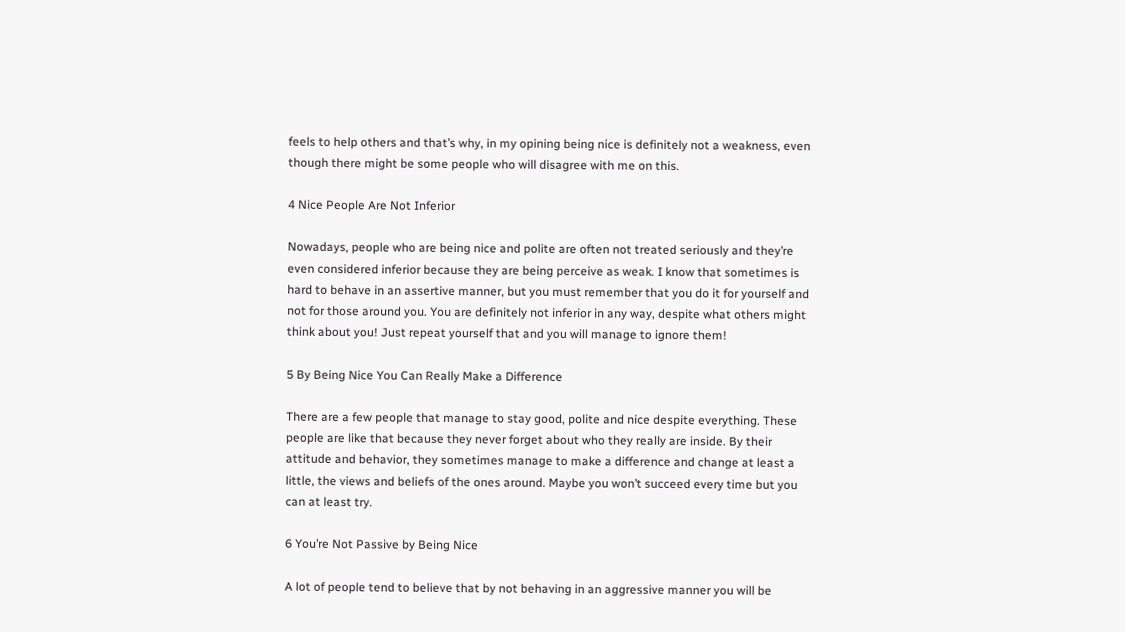feels to help others and that’s why, in my opining being nice is definitely not a weakness, even though there might be some people who will disagree with me on this.

4 Nice People Are Not Inferior

Nowadays, people who are being nice and polite are often not treated seriously and they’re even considered inferior because they are being perceive as weak. I know that sometimes is hard to behave in an assertive manner, but you must remember that you do it for yourself and not for those around you. You are definitely not inferior in any way, despite what others might think about you! Just repeat yourself that and you will manage to ignore them!

5 By Being Nice You Can Really Make a Difference

There are a few people that manage to stay good, polite and nice despite everything. These people are like that because they never forget about who they really are inside. By their attitude and behavior, they sometimes manage to make a difference and change at least a little, the views and beliefs of the ones around. Maybe you won’t succeed every time but you can at least try.

6 You’re Not Passive by Being Nice

A lot of people tend to believe that by not behaving in an aggressive manner you will be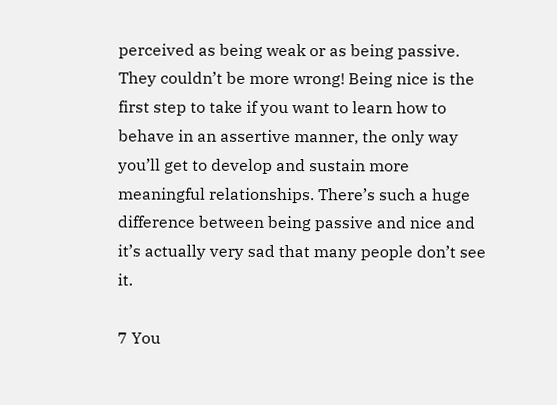perceived as being weak or as being passive. They couldn’t be more wrong! Being nice is the first step to take if you want to learn how to behave in an assertive manner, the only way you’ll get to develop and sustain more meaningful relationships. There’s such a huge difference between being passive and nice and it’s actually very sad that many people don’t see it.

7 You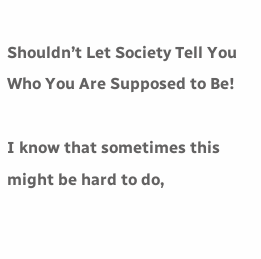Shouldn’t Let Society Tell You Who You Are Supposed to Be!

I know that sometimes this might be hard to do,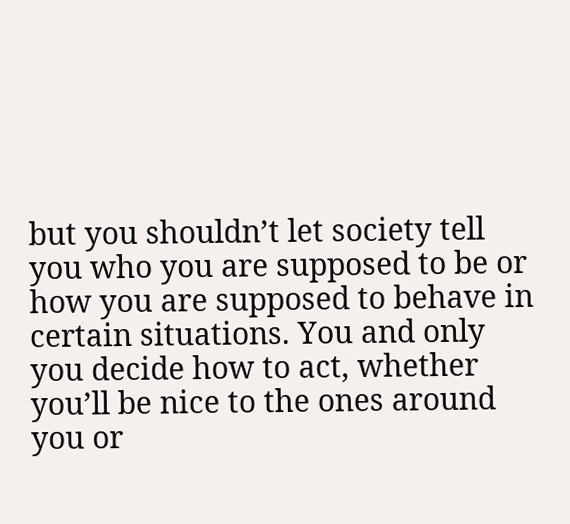but you shouldn’t let society tell you who you are supposed to be or how you are supposed to behave in certain situations. You and only you decide how to act, whether you’ll be nice to the ones around you or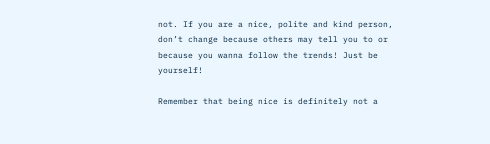not. If you are a nice, polite and kind person, don’t change because others may tell you to or because you wanna follow the trends! Just be yourself!

Remember that being nice is definitely not a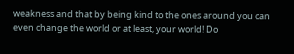weakness and that by being kind to the ones around you can even change the world or at least, your world! Do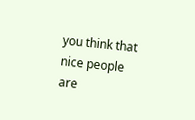you think that nice people are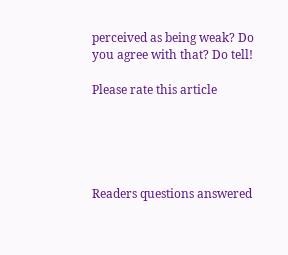perceived as being weak? Do you agree with that? Do tell!

Please rate this article





Readers questions answered